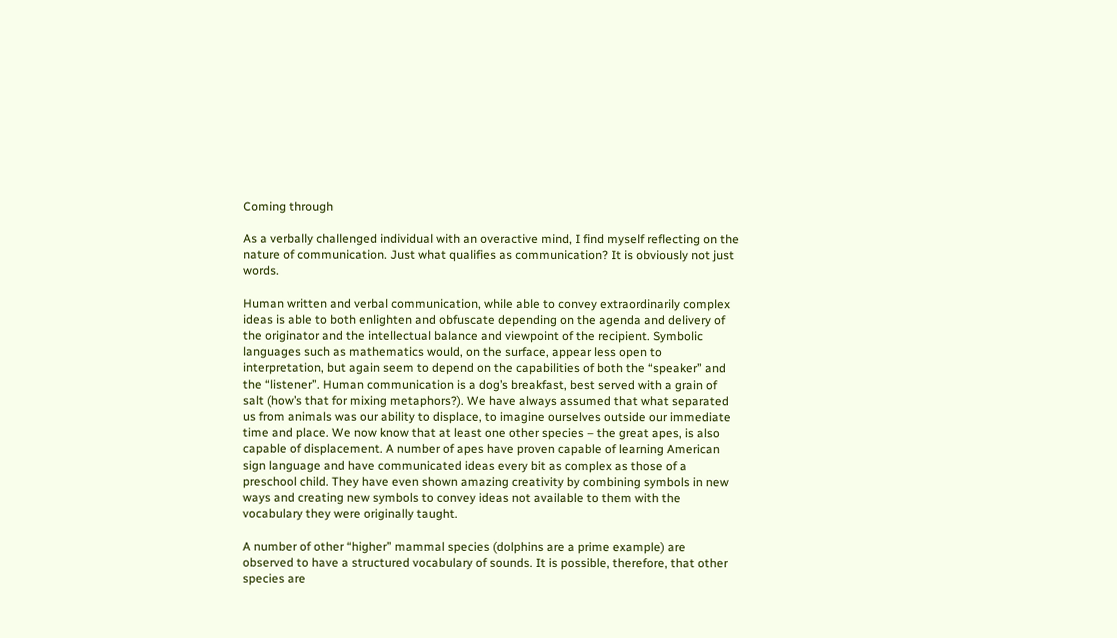Coming through

As a verbally challenged individual with an overactive mind, I find myself reflecting on the nature of communication. Just what qualifies as communication? It is obviously not just words.

Human written and verbal communication, while able to convey extraordinarily complex ideas is able to both enlighten and obfuscate depending on the agenda and delivery of the originator and the intellectual balance and viewpoint of the recipient. Symbolic languages such as mathematics would, on the surface, appear less open to interpretation, but again seem to depend on the capabilities of both the “speaker” and the “listener”. Human communication is a dog’s breakfast, best served with a grain of salt (how’s that for mixing metaphors?). We have always assumed that what separated us from animals was our ability to displace, to imagine ourselves outside our immediate time and place. We now know that at least one other species – the great apes, is also capable of displacement. A number of apes have proven capable of learning American sign language and have communicated ideas every bit as complex as those of a preschool child. They have even shown amazing creativity by combining symbols in new ways and creating new symbols to convey ideas not available to them with the vocabulary they were originally taught.

A number of other “higher” mammal species (dolphins are a prime example) are observed to have a structured vocabulary of sounds. It is possible, therefore, that other species are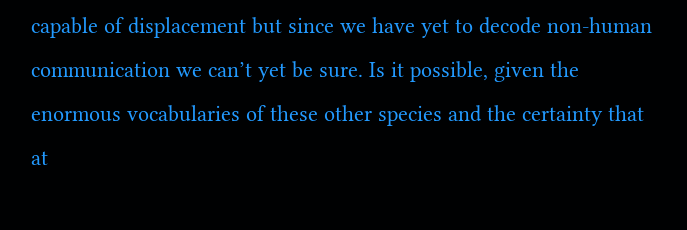capable of displacement but since we have yet to decode non-human communication we can’t yet be sure. Is it possible, given the enormous vocabularies of these other species and the certainty that at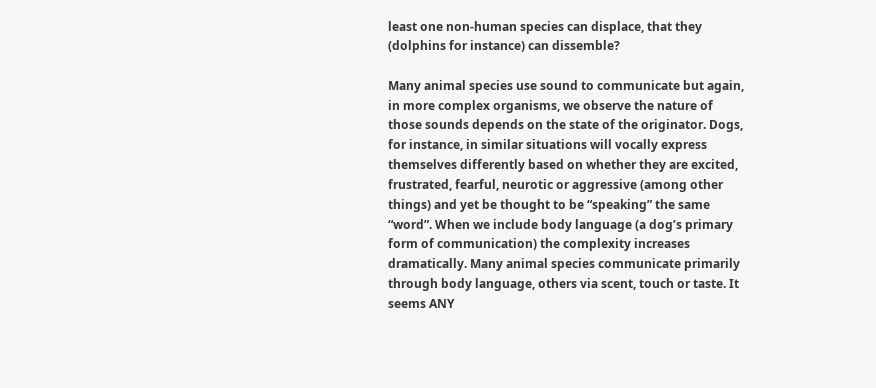least one non-human species can displace, that they (dolphins for instance) can dissemble?

Many animal species use sound to communicate but again, in more complex organisms, we observe the nature of those sounds depends on the state of the originator. Dogs, for instance, in similar situations will vocally express themselves differently based on whether they are excited, frustrated, fearful, neurotic or aggressive (among other things) and yet be thought to be “speaking” the same “word”. When we include body language (a dog’s primary form of communication) the complexity increases dramatically. Many animal species communicate primarily through body language, others via scent, touch or taste. It seems ANY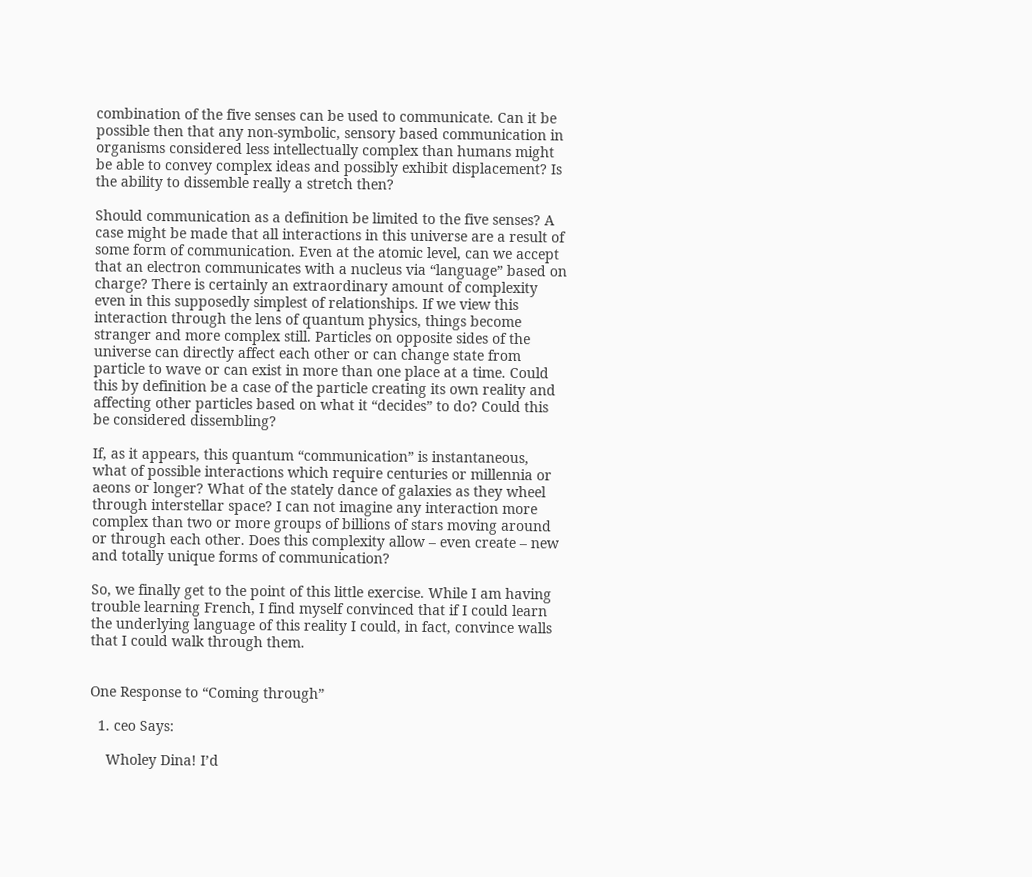combination of the five senses can be used to communicate. Can it be possible then that any non-symbolic, sensory based communication in organisms considered less intellectually complex than humans might be able to convey complex ideas and possibly exhibit displacement? Is the ability to dissemble really a stretch then?

Should communication as a definition be limited to the five senses? A case might be made that all interactions in this universe are a result of some form of communication. Even at the atomic level, can we accept that an electron communicates with a nucleus via “language” based on charge? There is certainly an extraordinary amount of complexity even in this supposedly simplest of relationships. If we view this interaction through the lens of quantum physics, things become stranger and more complex still. Particles on opposite sides of the universe can directly affect each other or can change state from particle to wave or can exist in more than one place at a time. Could this by definition be a case of the particle creating its own reality and affecting other particles based on what it “decides” to do? Could this be considered dissembling?

If, as it appears, this quantum “communication” is instantaneous, what of possible interactions which require centuries or millennia or aeons or longer? What of the stately dance of galaxies as they wheel through interstellar space? I can not imagine any interaction more complex than two or more groups of billions of stars moving around or through each other. Does this complexity allow – even create – new and totally unique forms of communication?

So, we finally get to the point of this little exercise. While I am having trouble learning French, I find myself convinced that if I could learn the underlying language of this reality I could, in fact, convince walls that I could walk through them.


One Response to “Coming through”

  1. ceo Says:

    Wholey Dina! I’d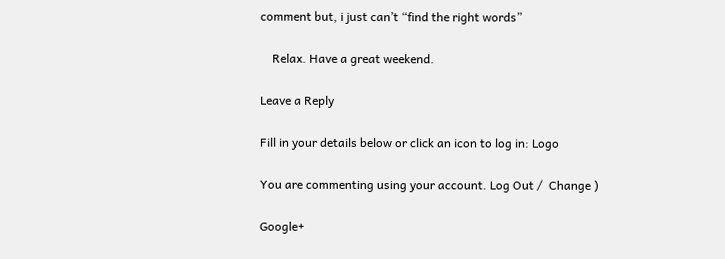comment but, i just can’t “find the right words”

    Relax. Have a great weekend.

Leave a Reply

Fill in your details below or click an icon to log in: Logo

You are commenting using your account. Log Out /  Change )

Google+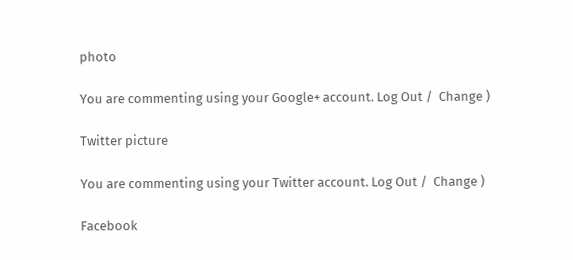photo

You are commenting using your Google+ account. Log Out /  Change )

Twitter picture

You are commenting using your Twitter account. Log Out /  Change )

Facebook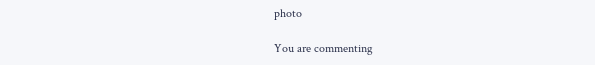photo

You are commenting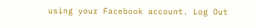using your Facebook account. Log Out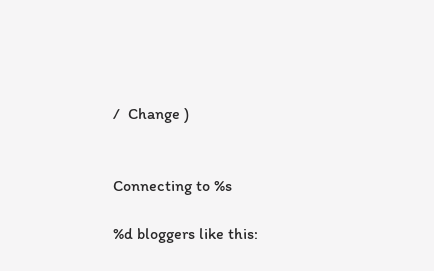/  Change )


Connecting to %s

%d bloggers like this: